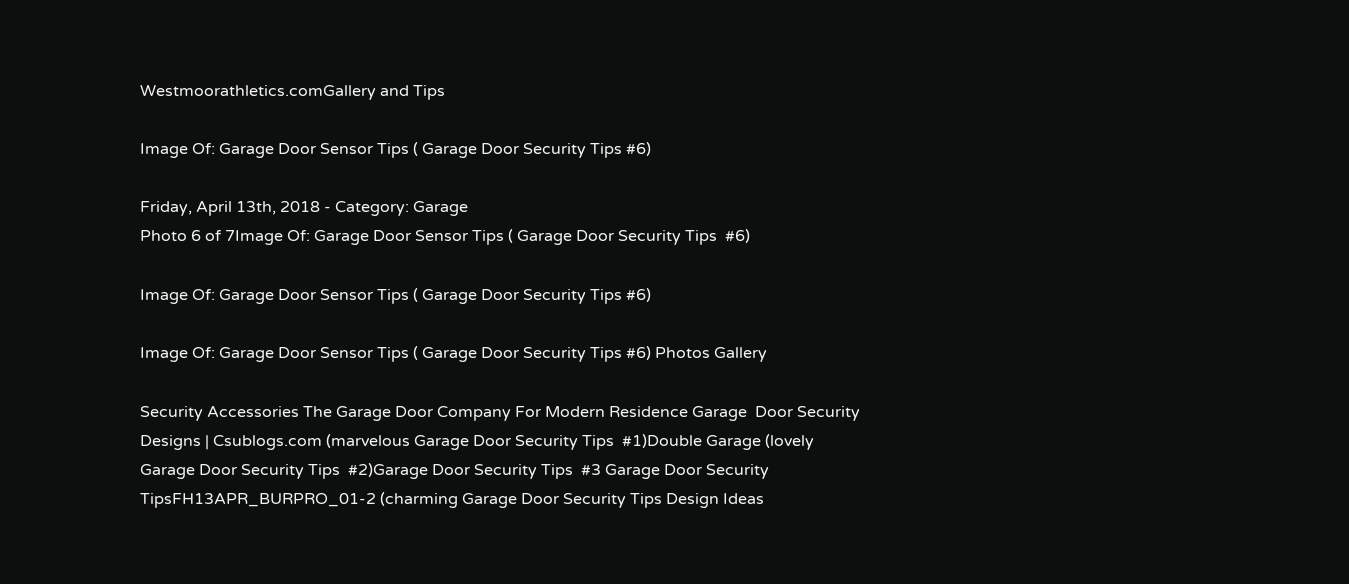Westmoorathletics.comGallery and Tips

Image Of: Garage Door Sensor Tips ( Garage Door Security Tips #6)

Friday, April 13th, 2018 - Category: Garage
Photo 6 of 7Image Of: Garage Door Sensor Tips ( Garage Door Security Tips  #6)

Image Of: Garage Door Sensor Tips ( Garage Door Security Tips #6)

Image Of: Garage Door Sensor Tips ( Garage Door Security Tips #6) Photos Gallery

Security Accessories The Garage Door Company For Modern Residence Garage  Door Security Designs | Csublogs.com (marvelous Garage Door Security Tips  #1)Double Garage (lovely Garage Door Security Tips  #2)Garage Door Security Tips  #3 Garage Door Security TipsFH13APR_BURPRO_01-2 (charming Garage Door Security Tips Design Ideas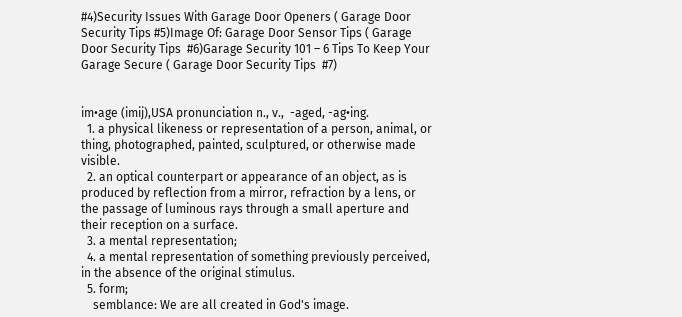#4)Security Issues With Garage Door Openers ( Garage Door Security Tips #5)Image Of: Garage Door Sensor Tips ( Garage Door Security Tips  #6)Garage Security 101 – 6 Tips To Keep Your Garage Secure ( Garage Door Security Tips  #7)


im•age (imij),USA pronunciation n., v.,  -aged, -ag•ing.
  1. a physical likeness or representation of a person, animal, or thing, photographed, painted, sculptured, or otherwise made visible.
  2. an optical counterpart or appearance of an object, as is produced by reflection from a mirror, refraction by a lens, or the passage of luminous rays through a small aperture and their reception on a surface.
  3. a mental representation;
  4. a mental representation of something previously perceived, in the absence of the original stimulus.
  5. form;
    semblance: We are all created in God's image.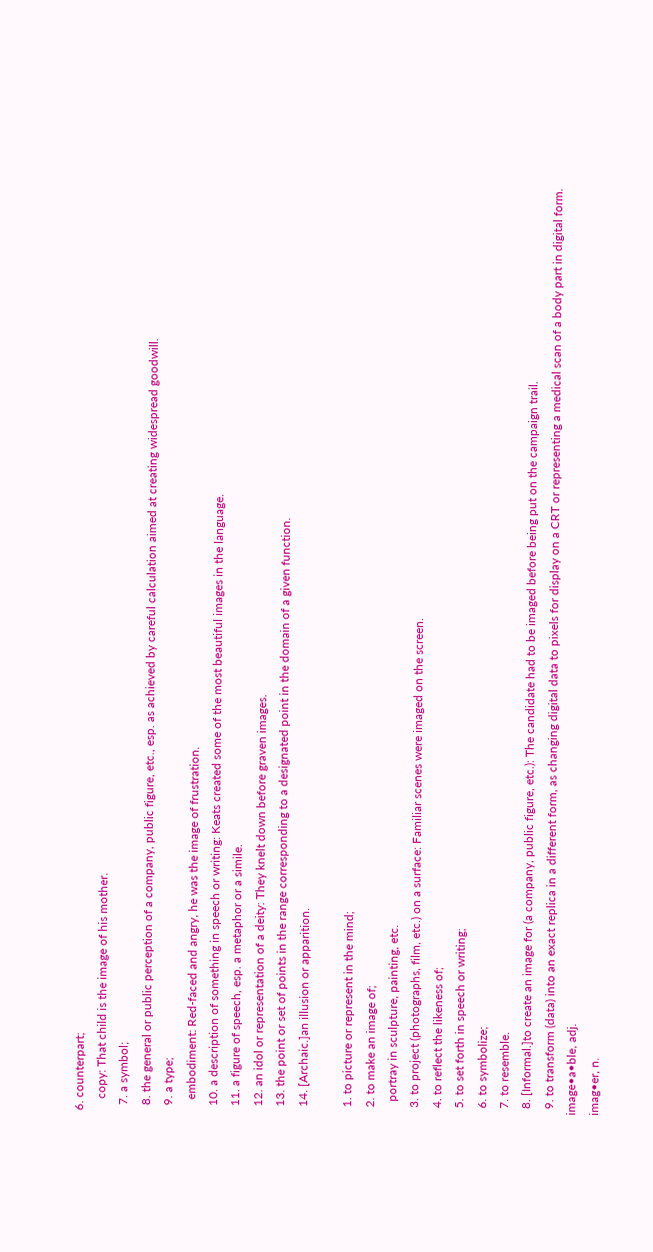6. counterpart;
    copy: That child is the image of his mother.
  7. a symbol;
  8. the general or public perception of a company, public figure, etc., esp. as achieved by careful calculation aimed at creating widespread goodwill.
  9. a type;
    embodiment: Red-faced and angry, he was the image of frustration.
  10. a description of something in speech or writing: Keats created some of the most beautiful images in the language.
  11. a figure of speech, esp. a metaphor or a simile.
  12. an idol or representation of a deity: They knelt down before graven images.
  13. the point or set of points in the range corresponding to a designated point in the domain of a given function.
  14. [Archaic.]an illusion or apparition.

  1. to picture or represent in the mind;
  2. to make an image of;
    portray in sculpture, painting, etc.
  3. to project (photographs, film, etc.) on a surface: Familiar scenes were imaged on the screen.
  4. to reflect the likeness of;
  5. to set forth in speech or writing;
  6. to symbolize;
  7. to resemble.
  8. [Informal.]to create an image for (a company, public figure, etc.): The candidate had to be imaged before being put on the campaign trail.
  9. to transform (data) into an exact replica in a different form, as changing digital data to pixels for display on a CRT or representing a medical scan of a body part in digital form.
image•a•ble, adj.
imag•er, n.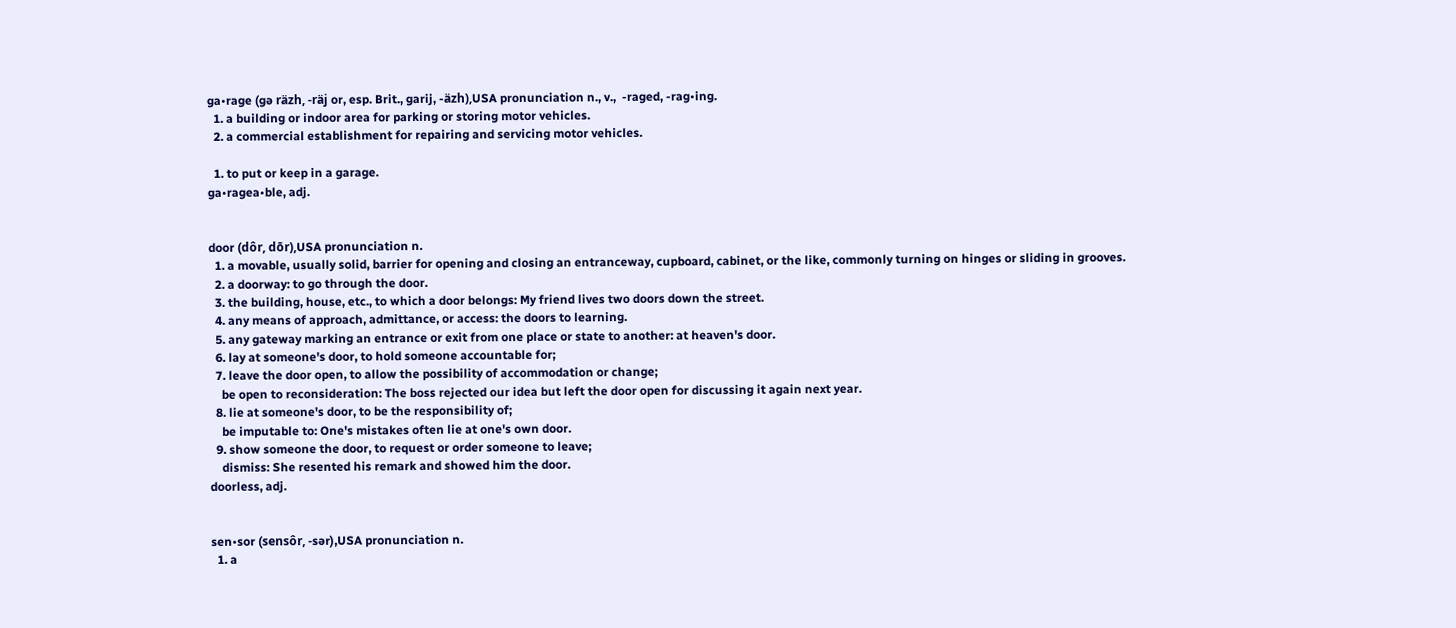ga•rage (gə räzh, -räj or, esp. Brit., garij, -äzh),USA pronunciation n., v.,  -raged, -rag•ing.
  1. a building or indoor area for parking or storing motor vehicles.
  2. a commercial establishment for repairing and servicing motor vehicles.

  1. to put or keep in a garage.
ga•ragea•ble, adj.


door (dôr, dōr),USA pronunciation n.
  1. a movable, usually solid, barrier for opening and closing an entranceway, cupboard, cabinet, or the like, commonly turning on hinges or sliding in grooves.
  2. a doorway: to go through the door.
  3. the building, house, etc., to which a door belongs: My friend lives two doors down the street.
  4. any means of approach, admittance, or access: the doors to learning.
  5. any gateway marking an entrance or exit from one place or state to another: at heaven's door.
  6. lay at someone's door, to hold someone accountable for;
  7. leave the door open, to allow the possibility of accommodation or change;
    be open to reconsideration: The boss rejected our idea but left the door open for discussing it again next year.
  8. lie at someone's door, to be the responsibility of;
    be imputable to: One's mistakes often lie at one's own door.
  9. show someone the door, to request or order someone to leave;
    dismiss: She resented his remark and showed him the door.
doorless, adj.


sen•sor (sensôr, -sər),USA pronunciation n.
  1. a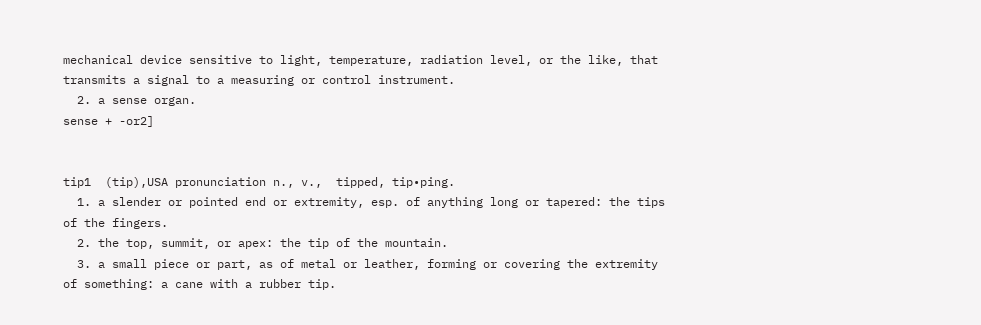mechanical device sensitive to light, temperature, radiation level, or the like, that transmits a signal to a measuring or control instrument.
  2. a sense organ.
sense + -or2]


tip1  (tip),USA pronunciation n., v.,  tipped, tip•ping.
  1. a slender or pointed end or extremity, esp. of anything long or tapered: the tips of the fingers.
  2. the top, summit, or apex: the tip of the mountain.
  3. a small piece or part, as of metal or leather, forming or covering the extremity of something: a cane with a rubber tip.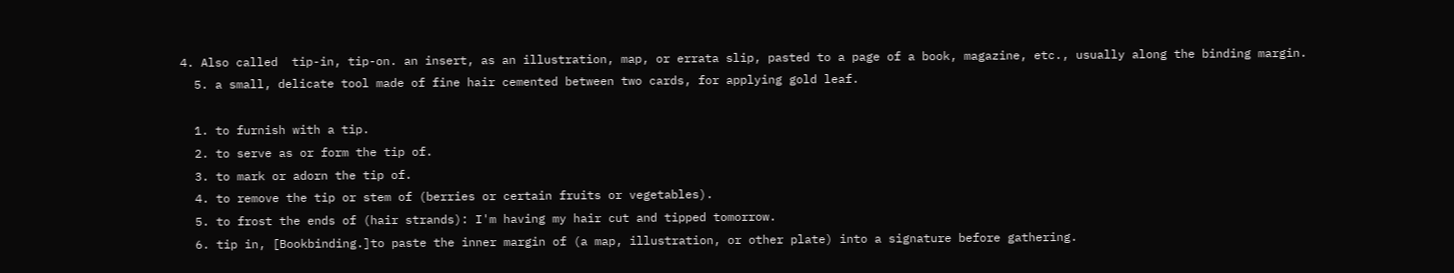4. Also called  tip-in, tip-on. an insert, as an illustration, map, or errata slip, pasted to a page of a book, magazine, etc., usually along the binding margin.
  5. a small, delicate tool made of fine hair cemented between two cards, for applying gold leaf.

  1. to furnish with a tip.
  2. to serve as or form the tip of.
  3. to mark or adorn the tip of.
  4. to remove the tip or stem of (berries or certain fruits or vegetables).
  5. to frost the ends of (hair strands): I'm having my hair cut and tipped tomorrow.
  6. tip in, [Bookbinding.]to paste the inner margin of (a map, illustration, or other plate) into a signature before gathering.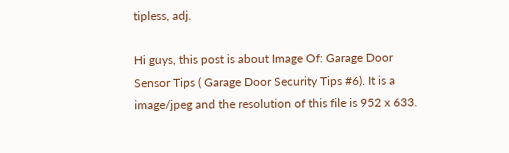tipless, adj.

Hi guys, this post is about Image Of: Garage Door Sensor Tips ( Garage Door Security Tips #6). It is a image/jpeg and the resolution of this file is 952 x 633.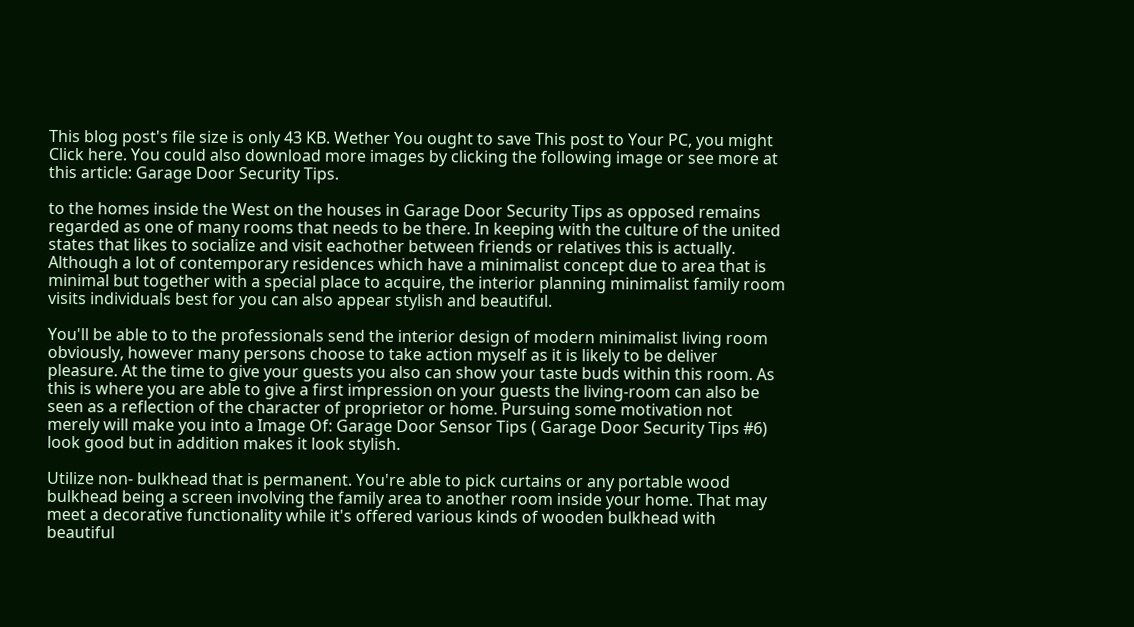This blog post's file size is only 43 KB. Wether You ought to save This post to Your PC, you might Click here. You could also download more images by clicking the following image or see more at this article: Garage Door Security Tips.

to the homes inside the West on the houses in Garage Door Security Tips as opposed remains regarded as one of many rooms that needs to be there. In keeping with the culture of the united states that likes to socialize and visit eachother between friends or relatives this is actually. Although a lot of contemporary residences which have a minimalist concept due to area that is minimal but together with a special place to acquire, the interior planning minimalist family room visits individuals best for you can also appear stylish and beautiful.

You'll be able to to the professionals send the interior design of modern minimalist living room obviously, however many persons choose to take action myself as it is likely to be deliver pleasure. At the time to give your guests you also can show your taste buds within this room. As this is where you are able to give a first impression on your guests the living-room can also be seen as a reflection of the character of proprietor or home. Pursuing some motivation not merely will make you into a Image Of: Garage Door Sensor Tips ( Garage Door Security Tips #6) look good but in addition makes it look stylish.

Utilize non- bulkhead that is permanent. You're able to pick curtains or any portable wood bulkhead being a screen involving the family area to another room inside your home. That may meet a decorative functionality while it's offered various kinds of wooden bulkhead with beautiful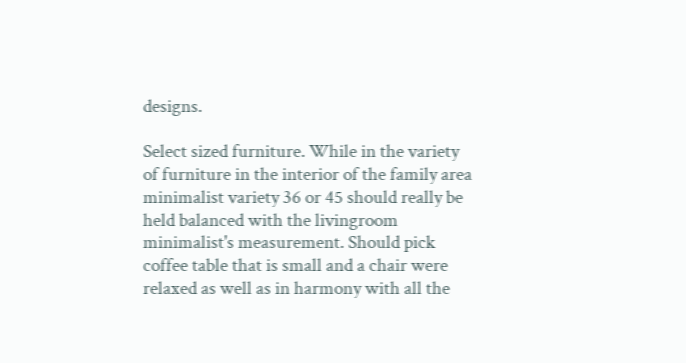designs.

Select sized furniture. While in the variety of furniture in the interior of the family area minimalist variety 36 or 45 should really be held balanced with the livingroom minimalist's measurement. Should pick coffee table that is small and a chair were relaxed as well as in harmony with all the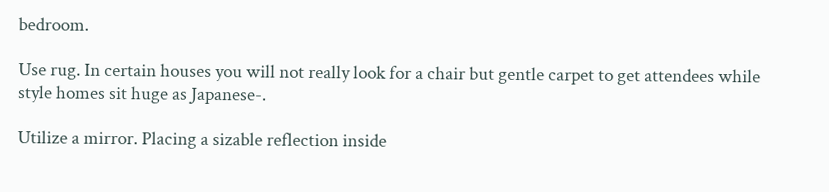bedroom.

Use rug. In certain houses you will not really look for a chair but gentle carpet to get attendees while style homes sit huge as Japanese-.

Utilize a mirror. Placing a sizable reflection inside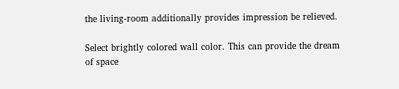the living-room additionally provides impression be relieved.

Select brightly colored wall color. This can provide the dream of space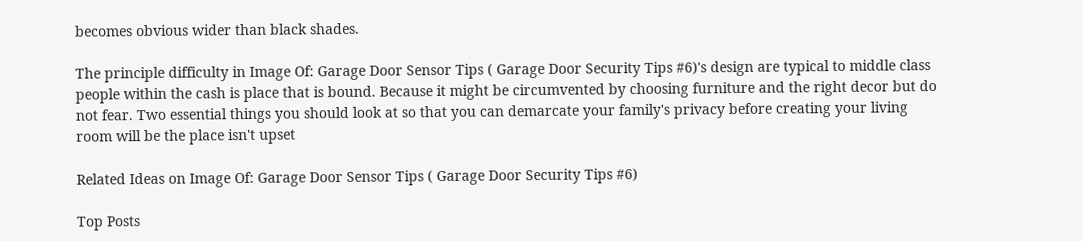becomes obvious wider than black shades.

The principle difficulty in Image Of: Garage Door Sensor Tips ( Garage Door Security Tips #6)'s design are typical to middle class people within the cash is place that is bound. Because it might be circumvented by choosing furniture and the right decor but do not fear. Two essential things you should look at so that you can demarcate your family's privacy before creating your living room will be the place isn't upset

Related Ideas on Image Of: Garage Door Sensor Tips ( Garage Door Security Tips #6)

Top Posts